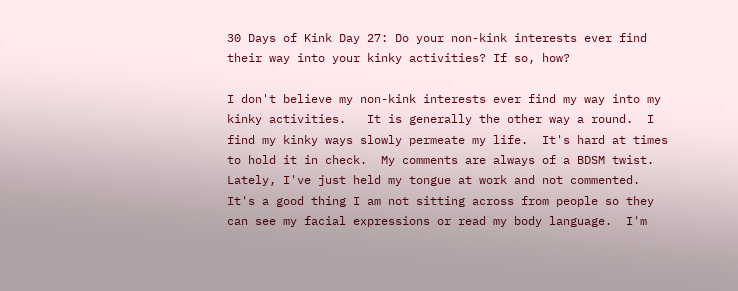30 Days of Kink Day 27: Do your non-kink interests ever find their way into your kinky activities? If so, how?

I don't believe my non-kink interests ever find my way into my kinky activities.   It is generally the other way a round.  I find my kinky ways slowly permeate my life.  It's hard at times to hold it in check.  My comments are always of a BDSM twist.  Lately, I've just held my tongue at work and not commented.  It's a good thing I am not sitting across from people so they can see my facial expressions or read my body language.  I'm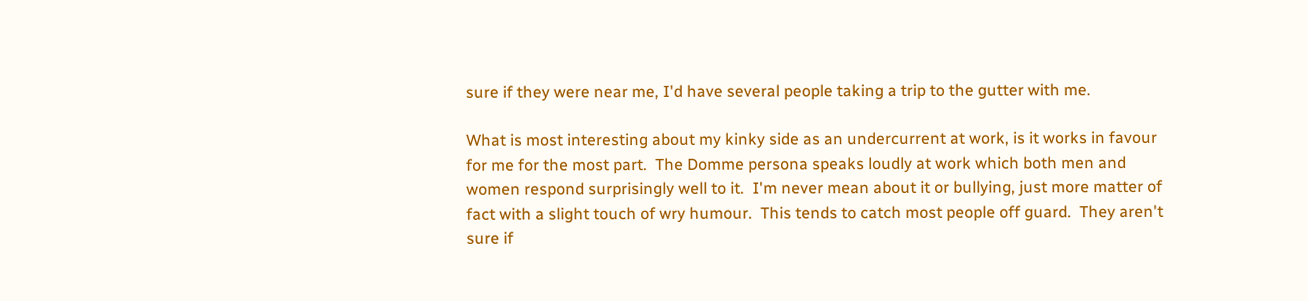sure if they were near me, I'd have several people taking a trip to the gutter with me.

What is most interesting about my kinky side as an undercurrent at work, is it works in favour for me for the most part.  The Domme persona speaks loudly at work which both men and women respond surprisingly well to it.  I'm never mean about it or bullying, just more matter of fact with a slight touch of wry humour.  This tends to catch most people off guard.  They aren't sure if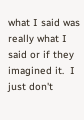what I said was really what I said or if they imagined it.  I just don't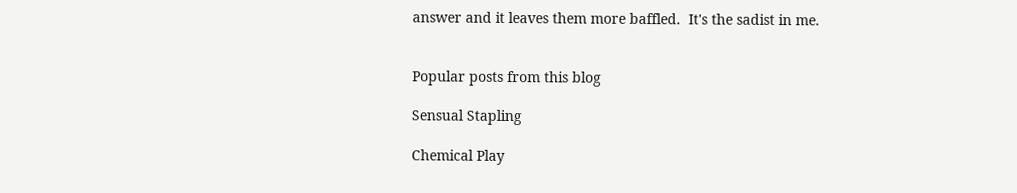answer and it leaves them more baffled.  It's the sadist in me.


Popular posts from this blog

Sensual Stapling

Chemical Play